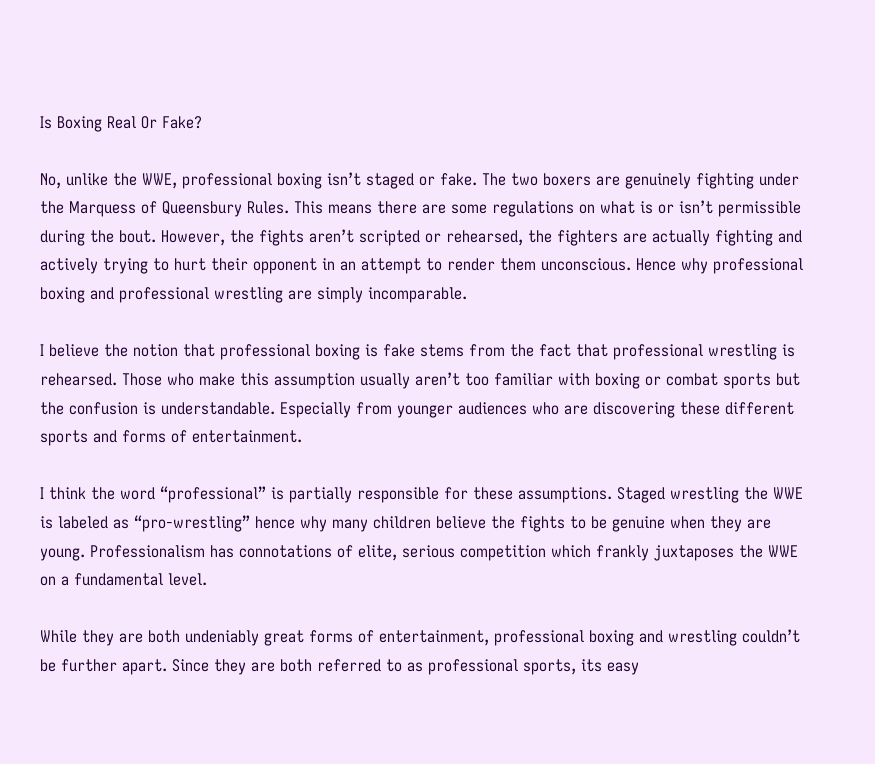Is Boxing Real Or Fake?

No, unlike the WWE, professional boxing isn’t staged or fake. The two boxers are genuinely fighting under the Marquess of Queensbury Rules. This means there are some regulations on what is or isn’t permissible during the bout. However, the fights aren’t scripted or rehearsed, the fighters are actually fighting and actively trying to hurt their opponent in an attempt to render them unconscious. Hence why professional boxing and professional wrestling are simply incomparable.

I believe the notion that professional boxing is fake stems from the fact that professional wrestling is rehearsed. Those who make this assumption usually aren’t too familiar with boxing or combat sports but the confusion is understandable. Especially from younger audiences who are discovering these different sports and forms of entertainment.

I think the word “professional” is partially responsible for these assumptions. Staged wrestling the WWE is labeled as “pro-wrestling” hence why many children believe the fights to be genuine when they are young. Professionalism has connotations of elite, serious competition which frankly juxtaposes the WWE on a fundamental level.

While they are both undeniably great forms of entertainment, professional boxing and wrestling couldn’t be further apart. Since they are both referred to as professional sports, its easy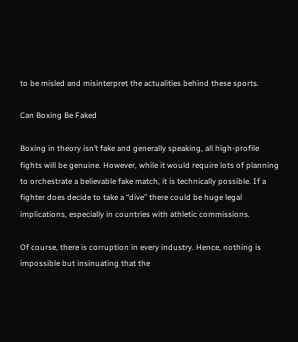to be misled and misinterpret the actualities behind these sports.

Can Boxing Be Faked

Boxing in theory isn’t fake and generally speaking, all high-profile fights will be genuine. However, while it would require lots of planning to orchestrate a believable fake match, it is technically possible. If a fighter does decide to take a “dive” there could be huge legal implications, especially in countries with athletic commissions.

Of course, there is corruption in every industry. Hence, nothing is impossible but insinuating that the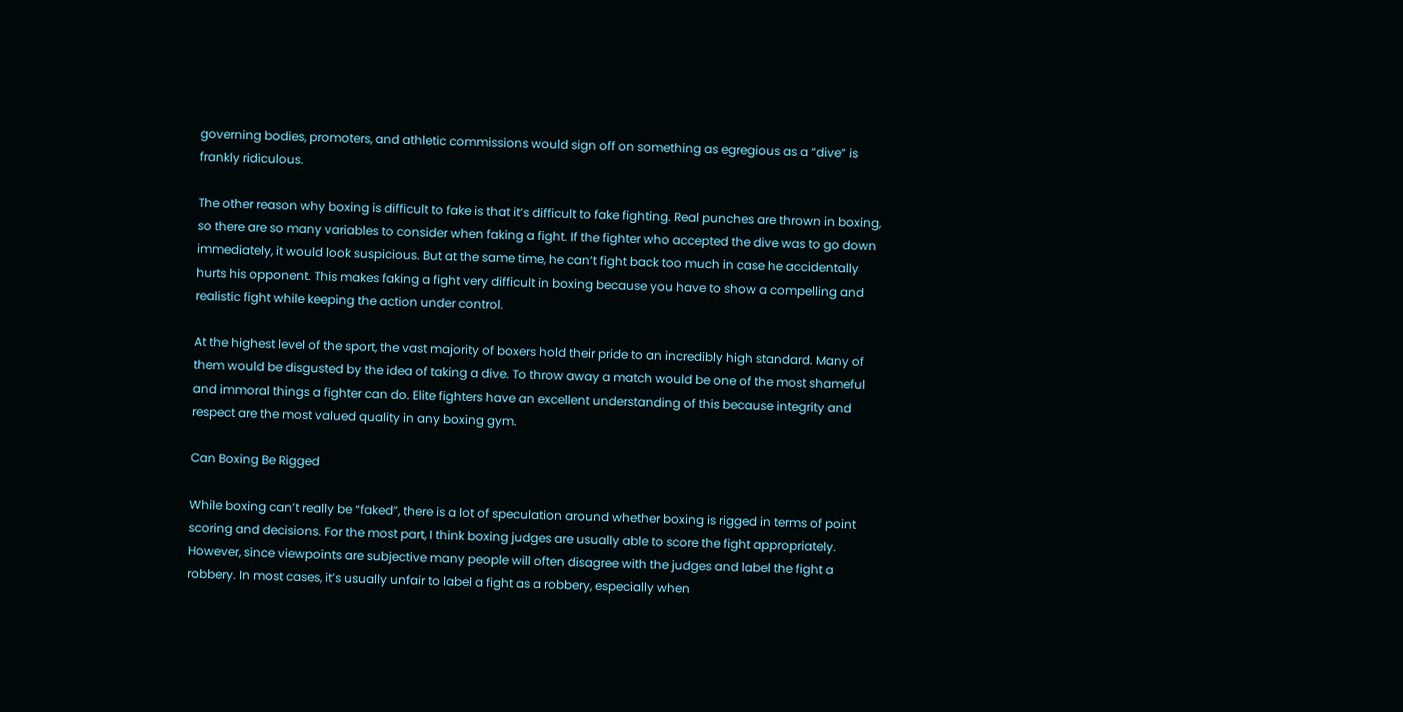governing bodies, promoters, and athletic commissions would sign off on something as egregious as a “dive” is frankly ridiculous.

The other reason why boxing is difficult to fake is that it’s difficult to fake fighting. Real punches are thrown in boxing, so there are so many variables to consider when faking a fight. If the fighter who accepted the dive was to go down immediately, it would look suspicious. But at the same time, he can’t fight back too much in case he accidentally hurts his opponent. This makes faking a fight very difficult in boxing because you have to show a compelling and realistic fight while keeping the action under control.

At the highest level of the sport, the vast majority of boxers hold their pride to an incredibly high standard. Many of them would be disgusted by the idea of taking a dive. To throw away a match would be one of the most shameful and immoral things a fighter can do. Elite fighters have an excellent understanding of this because integrity and respect are the most valued quality in any boxing gym.

Can Boxing Be Rigged

While boxing can’t really be “faked”, there is a lot of speculation around whether boxing is rigged in terms of point scoring and decisions. For the most part, I think boxing judges are usually able to score the fight appropriately. However, since viewpoints are subjective many people will often disagree with the judges and label the fight a robbery. In most cases, it’s usually unfair to label a fight as a robbery, especially when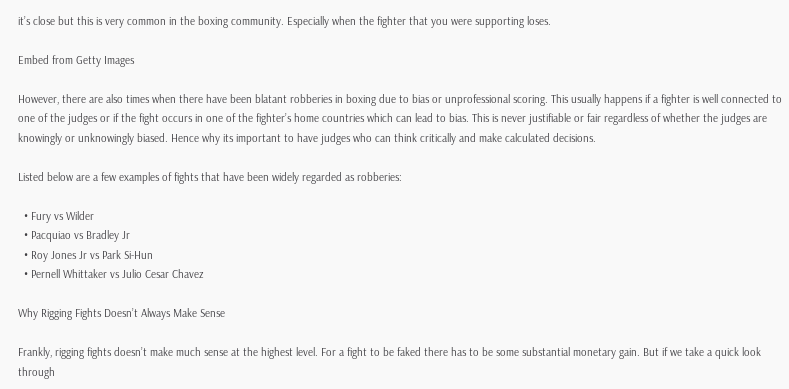it’s close but this is very common in the boxing community. Especially when the fighter that you were supporting loses.

Embed from Getty Images

However, there are also times when there have been blatant robberies in boxing due to bias or unprofessional scoring. This usually happens if a fighter is well connected to one of the judges or if the fight occurs in one of the fighter’s home countries which can lead to bias. This is never justifiable or fair regardless of whether the judges are knowingly or unknowingly biased. Hence why its important to have judges who can think critically and make calculated decisions.

Listed below are a few examples of fights that have been widely regarded as robberies:

  • Fury vs Wilder
  • Pacquiao vs Bradley Jr
  • Roy Jones Jr vs Park Si-Hun
  • Pernell Whittaker vs Julio Cesar Chavez

Why Rigging Fights Doesn’t Always Make Sense

Frankly, rigging fights doesn’t make much sense at the highest level. For a fight to be faked there has to be some substantial monetary gain. But if we take a quick look through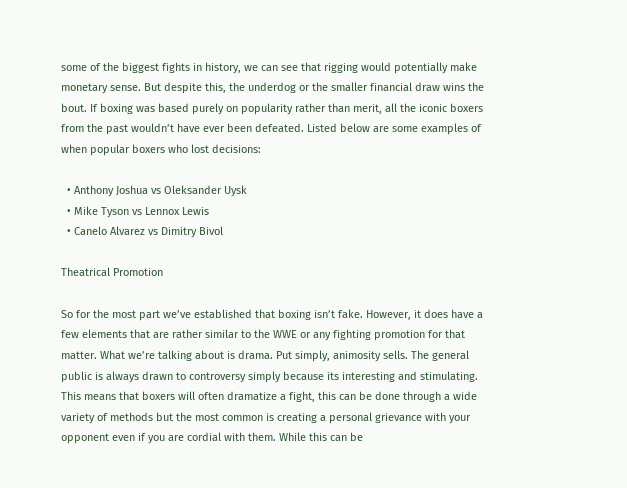some of the biggest fights in history, we can see that rigging would potentially make monetary sense. But despite this, the underdog or the smaller financial draw wins the bout. If boxing was based purely on popularity rather than merit, all the iconic boxers from the past wouldn’t have ever been defeated. Listed below are some examples of when popular boxers who lost decisions:

  • Anthony Joshua vs Oleksander Uysk
  • Mike Tyson vs Lennox Lewis
  • Canelo Alvarez vs Dimitry Bivol

Theatrical Promotion

So for the most part we’ve established that boxing isn’t fake. However, it does have a few elements that are rather similar to the WWE or any fighting promotion for that matter. What we’re talking about is drama. Put simply, animosity sells. The general public is always drawn to controversy simply because its interesting and stimulating. This means that boxers will often dramatize a fight, this can be done through a wide variety of methods but the most common is creating a personal grievance with your opponent even if you are cordial with them. While this can be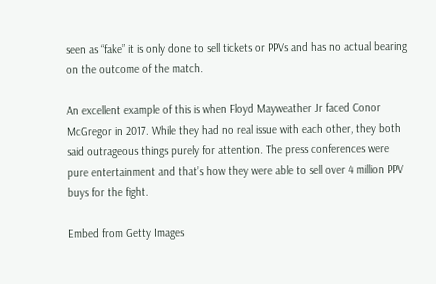seen as “fake” it is only done to sell tickets or PPVs and has no actual bearing on the outcome of the match.

An excellent example of this is when Floyd Mayweather Jr faced Conor McGregor in 2017. While they had no real issue with each other, they both said outrageous things purely for attention. The press conferences were pure entertainment and that’s how they were able to sell over 4 million PPV buys for the fight.

Embed from Getty Images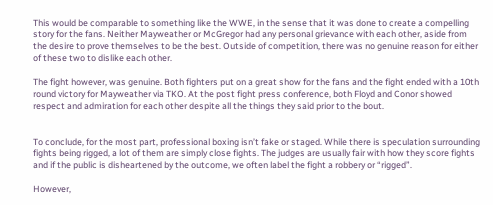This would be comparable to something like the WWE, in the sense that it was done to create a compelling story for the fans. Neither Mayweather or McGregor had any personal grievance with each other, aside from the desire to prove themselves to be the best. Outside of competition, there was no genuine reason for either of these two to dislike each other.

The fight however, was genuine. Both fighters put on a great show for the fans and the fight ended with a 10th round victory for Mayweather via TKO. At the post fight press conference, both Floyd and Conor showed respect and admiration for each other despite all the things they said prior to the bout.


To conclude, for the most part, professional boxing isn’t fake or staged. While there is speculation surrounding fights being rigged, a lot of them are simply close fights. The judges are usually fair with how they score fights and if the public is disheartened by the outcome, we often label the fight a robbery or “rigged”.

However,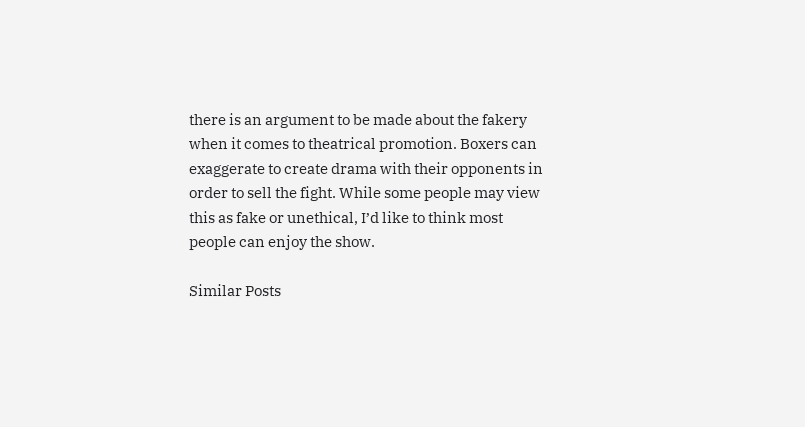there is an argument to be made about the fakery when it comes to theatrical promotion. Boxers can exaggerate to create drama with their opponents in order to sell the fight. While some people may view this as fake or unethical, I’d like to think most people can enjoy the show.

Similar Posts